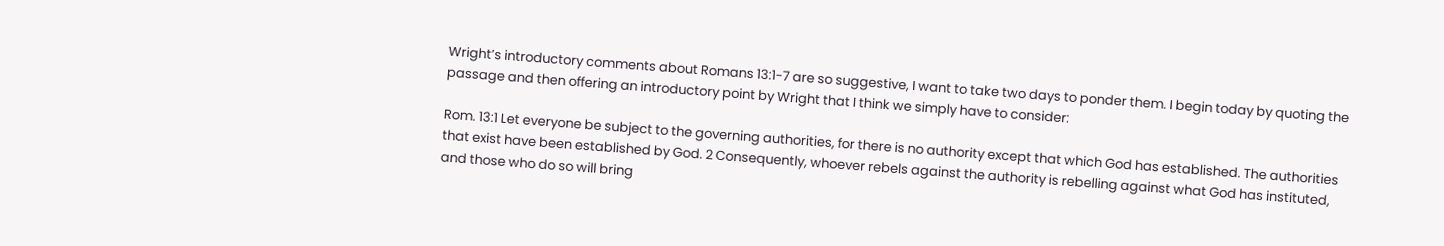Wright’s introductory comments about Romans 13:1-7 are so suggestive, I want to take two days to ponder them. I begin today by quoting the passage and then offering an introductory point by Wright that I think we simply have to consider:

Rom. 13:1 Let everyone be subject to the governing authorities, for there is no authority except that which God has established. The authorities that exist have been established by God. 2 Consequently, whoever rebels against the authority is rebelling against what God has instituted, and those who do so will bring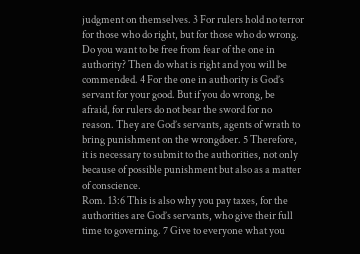judgment on themselves. 3 For rulers hold no terror for those who do right, but for those who do wrong. Do you want to be free from fear of the one in authority? Then do what is right and you will be commended. 4 For the one in authority is God’s servant for your good. But if you do wrong, be afraid, for rulers do not bear the sword for no reason. They are God’s servants, agents of wrath to bring punishment on the wrongdoer. 5 Therefore, it is necessary to submit to the authorities, not only because of possible punishment but also as a matter of conscience.
Rom. 13:6 This is also why you pay taxes, for the authorities are God’s servants, who give their full time to governing. 7 Give to everyone what you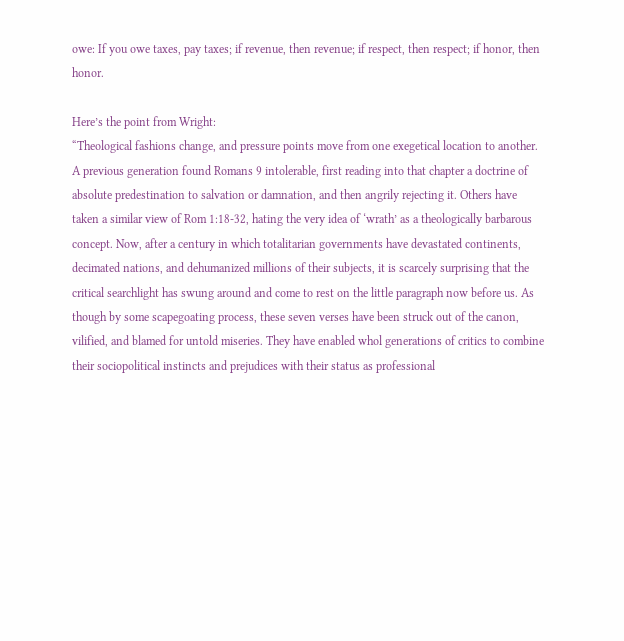owe: If you owe taxes, pay taxes; if revenue, then revenue; if respect, then respect; if honor, then honor.

Here’s the point from Wright:
“Theological fashions change, and pressure points move from one exegetical location to another. A previous generation found Romans 9 intolerable, first reading into that chapter a doctrine of absolute predestination to salvation or damnation, and then angrily rejecting it. Others have taken a similar view of Rom 1:18-32, hating the very idea of ‘wrath’ as a theologically barbarous concept. Now, after a century in which totalitarian governments have devastated continents, decimated nations, and dehumanized millions of their subjects, it is scarcely surprising that the critical searchlight has swung around and come to rest on the little paragraph now before us. As though by some scapegoating process, these seven verses have been struck out of the canon, vilified, and blamed for untold miseries. They have enabled whol generations of critics to combine their sociopolitical instincts and prejudices with their status as professional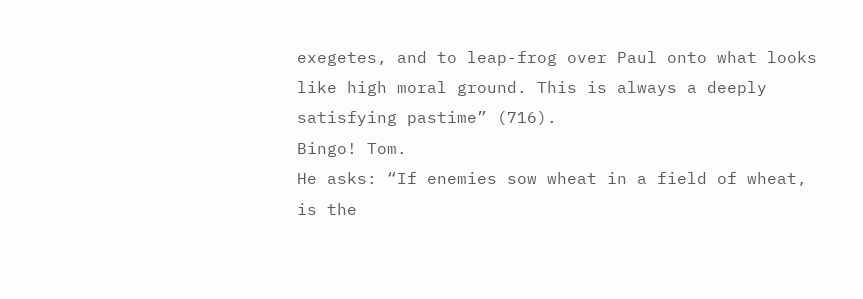exegetes, and to leap-frog over Paul onto what looks like high moral ground. This is always a deeply satisfying pastime” (716).
Bingo! Tom.
He asks: “If enemies sow wheat in a field of wheat, is the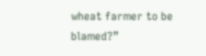wheat farmer to be blamed?”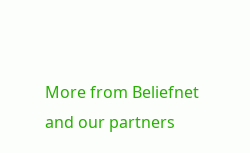More from Beliefnet and our partners